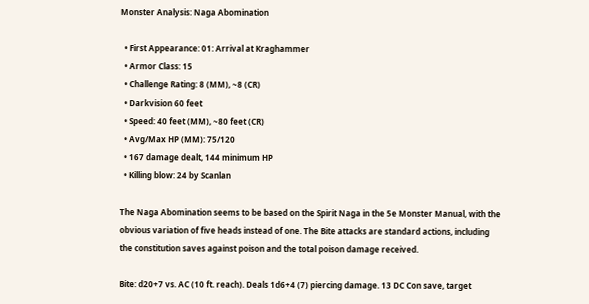Monster Analysis: Naga Abomination

  • First Appearance: 01: Arrival at Kraghammer
  • Armor Class: 15
  • Challenge Rating: 8 (MM), ~8 (CR)
  • Darkvision 60 feet
  • Speed: 40 feet (MM), ~80 feet (CR)
  • Avg/Max HP (MM): 75/120
  • 167 damage dealt, 144 minimum HP
  • Killing blow: 24 by Scanlan

The Naga Abomination seems to be based on the Spirit Naga in the 5e Monster Manual, with the obvious variation of five heads instead of one. The Bite attacks are standard actions, including the constitution saves against poison and the total poison damage received.

Bite: d20+7 vs. AC (10 ft. reach). Deals 1d6+4 (7) piercing damage. 13 DC Con save, target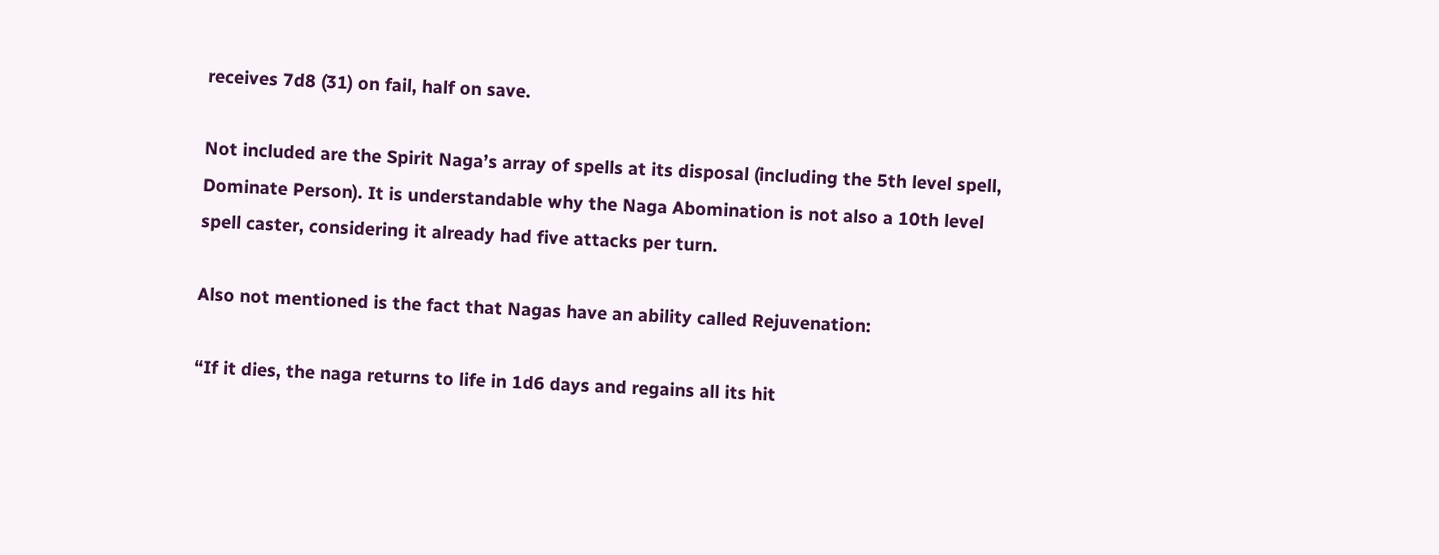receives 7d8 (31) on fail, half on save.

Not included are the Spirit Naga’s array of spells at its disposal (including the 5th level spell, Dominate Person). It is understandable why the Naga Abomination is not also a 10th level spell caster, considering it already had five attacks per turn.

Also not mentioned is the fact that Nagas have an ability called Rejuvenation:

“If it dies, the naga returns to life in 1d6 days and regains all its hit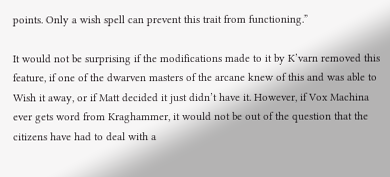points. Only a wish spell can prevent this trait from functioning.”

It would not be surprising if the modifications made to it by K’varn removed this feature, if one of the dwarven masters of the arcane knew of this and was able to Wish it away, or if Matt decided it just didn’t have it. However, if Vox Machina ever gets word from Kraghammer, it would not be out of the question that the citizens have had to deal with a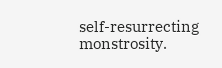self-resurrecting monstrosity.